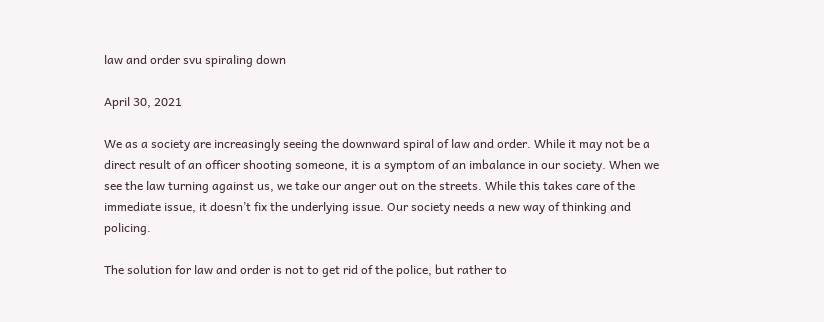law and order svu spiraling down

April 30, 2021

We as a society are increasingly seeing the downward spiral of law and order. While it may not be a direct result of an officer shooting someone, it is a symptom of an imbalance in our society. When we see the law turning against us, we take our anger out on the streets. While this takes care of the immediate issue, it doesn’t fix the underlying issue. Our society needs a new way of thinking and policing.

The solution for law and order is not to get rid of the police, but rather to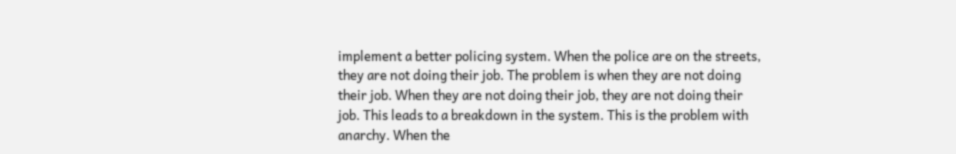implement a better policing system. When the police are on the streets, they are not doing their job. The problem is when they are not doing their job. When they are not doing their job, they are not doing their job. This leads to a breakdown in the system. This is the problem with anarchy. When the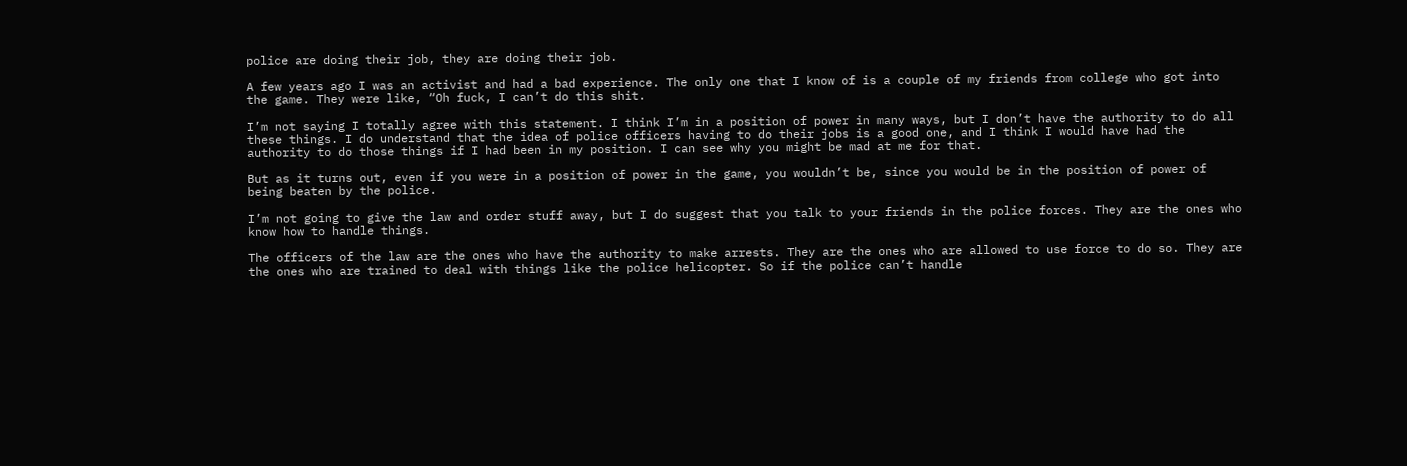police are doing their job, they are doing their job.

A few years ago I was an activist and had a bad experience. The only one that I know of is a couple of my friends from college who got into the game. They were like, “Oh fuck, I can’t do this shit.

I’m not saying I totally agree with this statement. I think I’m in a position of power in many ways, but I don’t have the authority to do all these things. I do understand that the idea of police officers having to do their jobs is a good one, and I think I would have had the authority to do those things if I had been in my position. I can see why you might be mad at me for that.

But as it turns out, even if you were in a position of power in the game, you wouldn’t be, since you would be in the position of power of being beaten by the police.

I’m not going to give the law and order stuff away, but I do suggest that you talk to your friends in the police forces. They are the ones who know how to handle things.

The officers of the law are the ones who have the authority to make arrests. They are the ones who are allowed to use force to do so. They are the ones who are trained to deal with things like the police helicopter. So if the police can’t handle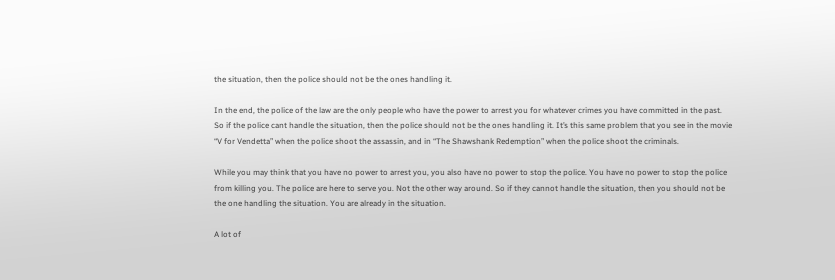the situation, then the police should not be the ones handling it.

In the end, the police of the law are the only people who have the power to arrest you for whatever crimes you have committed in the past. So if the police cant handle the situation, then the police should not be the ones handling it. It’s this same problem that you see in the movie “V for Vendetta” when the police shoot the assassin, and in “The Shawshank Redemption” when the police shoot the criminals.

While you may think that you have no power to arrest you, you also have no power to stop the police. You have no power to stop the police from killing you. The police are here to serve you. Not the other way around. So if they cannot handle the situation, then you should not be the one handling the situation. You are already in the situation.

A lot of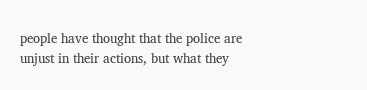people have thought that the police are unjust in their actions, but what they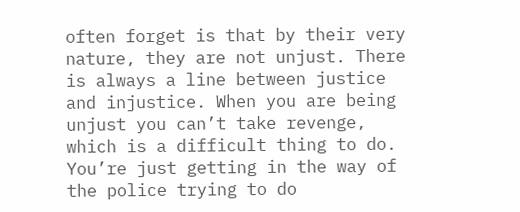often forget is that by their very nature, they are not unjust. There is always a line between justice and injustice. When you are being unjust you can’t take revenge, which is a difficult thing to do. You’re just getting in the way of the police trying to do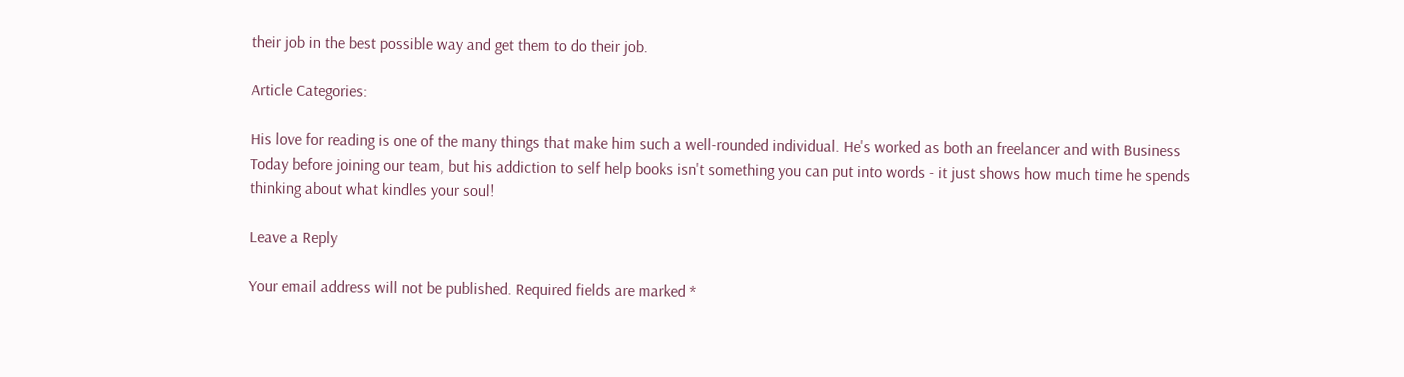their job in the best possible way and get them to do their job.

Article Categories:

His love for reading is one of the many things that make him such a well-rounded individual. He's worked as both an freelancer and with Business Today before joining our team, but his addiction to self help books isn't something you can put into words - it just shows how much time he spends thinking about what kindles your soul!

Leave a Reply

Your email address will not be published. Required fields are marked *